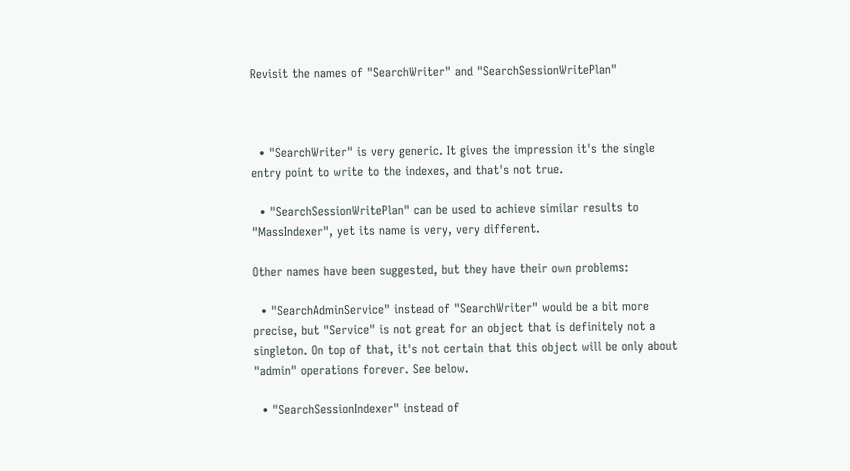Revisit the names of "SearchWriter" and "SearchSessionWritePlan"



  • "SearchWriter" is very generic. It gives the impression it's the single entry point to write to the indexes, and that's not true.

  • "SearchSessionWritePlan" can be used to achieve similar results to "MassIndexer", yet its name is very, very different.

Other names have been suggested, but they have their own problems:

  • "SearchAdminService" instead of "SearchWriter" would be a bit more precise, but "Service" is not great for an object that is definitely not a singleton. On top of that, it's not certain that this object will be only about "admin" operations forever. See below.

  • "SearchSessionIndexer" instead of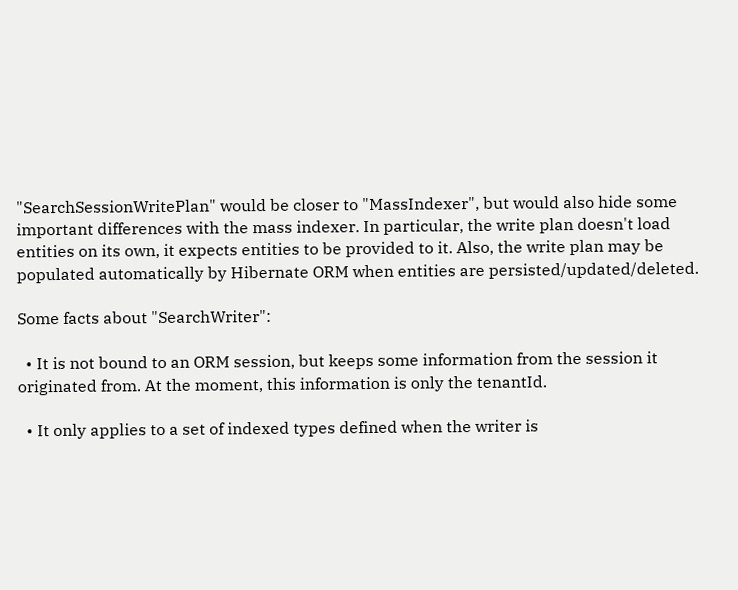"SearchSessionWritePlan" would be closer to "MassIndexer", but would also hide some important differences with the mass indexer. In particular, the write plan doesn't load entities on its own, it expects entities to be provided to it. Also, the write plan may be populated automatically by Hibernate ORM when entities are persisted/updated/deleted.

Some facts about "SearchWriter":

  • It is not bound to an ORM session, but keeps some information from the session it originated from. At the moment, this information is only the tenantId.

  • It only applies to a set of indexed types defined when the writer is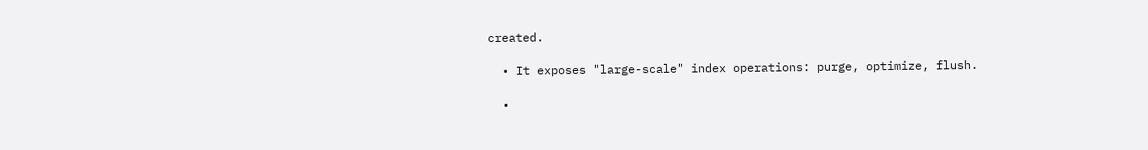created.

  • It exposes "large-scale" index operations: purge, optimize, flush.

  •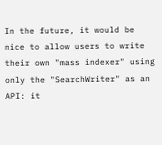In the future, it would be nice to allow users to write their own "mass indexer" using only the "SearchWriter" as an API: it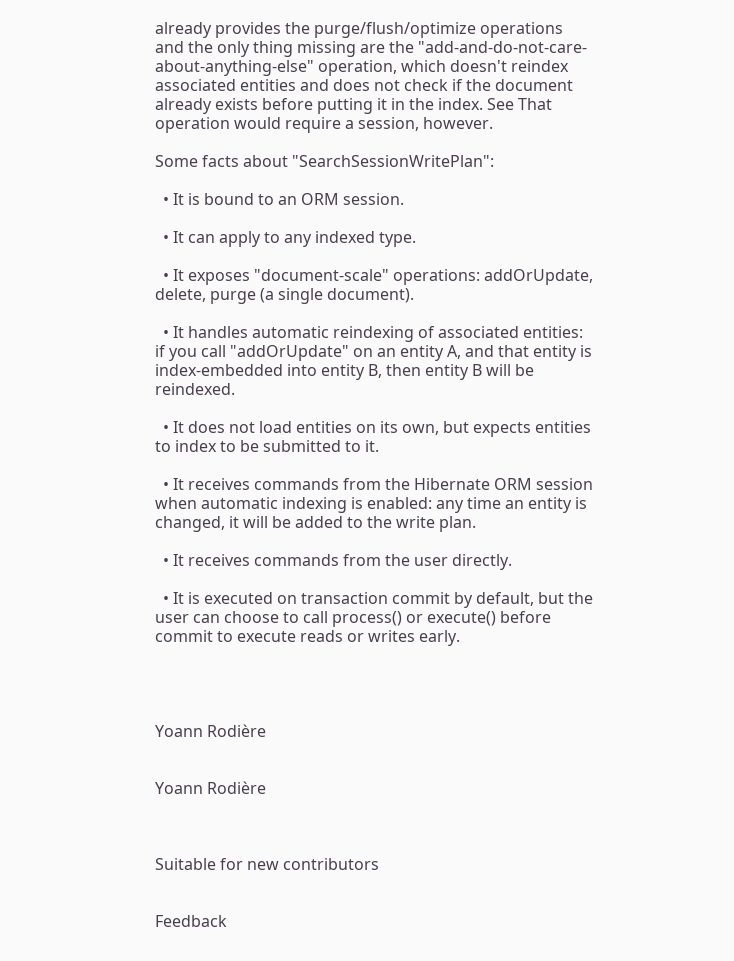already provides the purge/flush/optimize operations and the only thing missing are the "add-and-do-not-care-about-anything-else" operation, which doesn't reindex associated entities and does not check if the document already exists before putting it in the index. See That operation would require a session, however.

Some facts about "SearchSessionWritePlan":

  • It is bound to an ORM session.

  • It can apply to any indexed type.

  • It exposes "document-scale" operations: addOrUpdate, delete, purge (a single document).

  • It handles automatic reindexing of associated entities: if you call "addOrUpdate" on an entity A, and that entity is index-embedded into entity B, then entity B will be reindexed.

  • It does not load entities on its own, but expects entities to index to be submitted to it.

  • It receives commands from the Hibernate ORM session when automatic indexing is enabled: any time an entity is changed, it will be added to the write plan.

  • It receives commands from the user directly.

  • It is executed on transaction commit by default, but the user can choose to call process() or execute() before commit to execute reads or writes early.




Yoann Rodière


Yoann Rodière



Suitable for new contributors


Feedback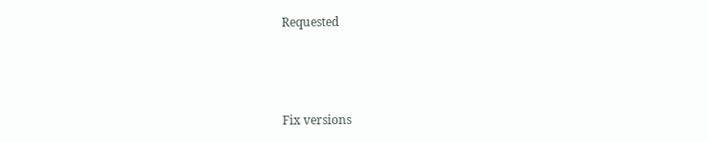Requested



Fix versions